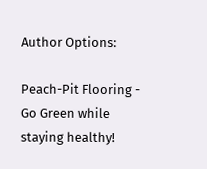Author Options:

Peach-Pit Flooring - Go Green while staying healthy!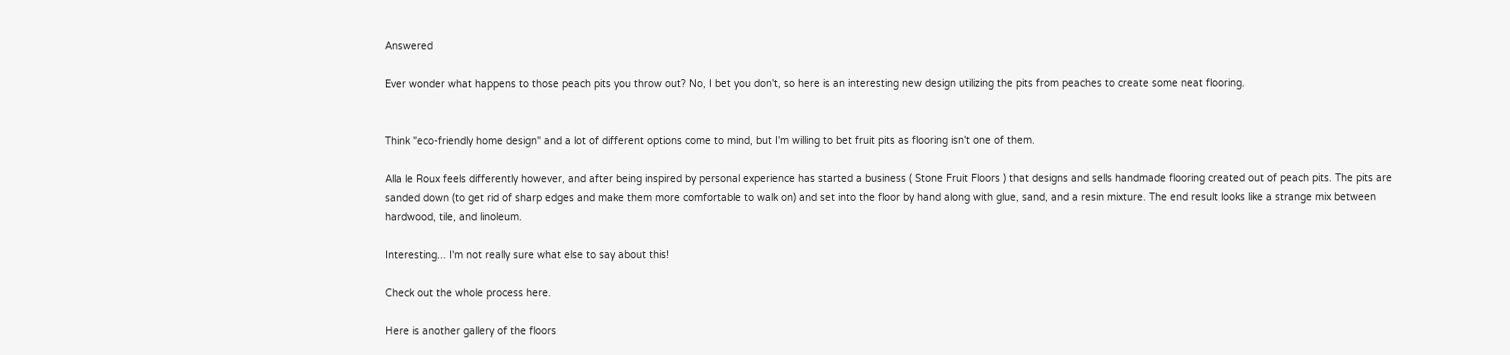Answered

Ever wonder what happens to those peach pits you throw out? No, I bet you don't, so here is an interesting new design utilizing the pits from peaches to create some neat flooring.


Think "eco-friendly home design" and a lot of different options come to mind, but I'm willing to bet fruit pits as flooring isn't one of them.

Alla le Roux feels differently however, and after being inspired by personal experience has started a business ( Stone Fruit Floors ) that designs and sells handmade flooring created out of peach pits. The pits are sanded down (to get rid of sharp edges and make them more comfortable to walk on) and set into the floor by hand along with glue, sand, and a resin mixture. The end result looks like a strange mix between hardwood, tile, and linoleum.

Interesting... I'm not really sure what else to say about this!

Check out the whole process here.

Here is another gallery of the floors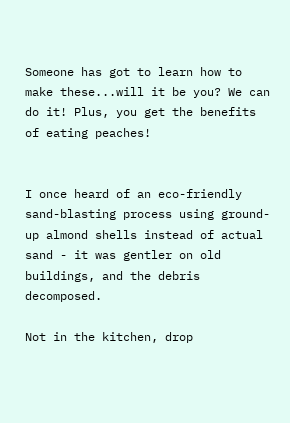Someone has got to learn how to make these...will it be you? We can do it! Plus, you get the benefits of eating peaches!


I once heard of an eco-friendly sand-blasting process using ground-up almond shells instead of actual sand - it was gentler on old buildings, and the debris decomposed.

Not in the kitchen, drop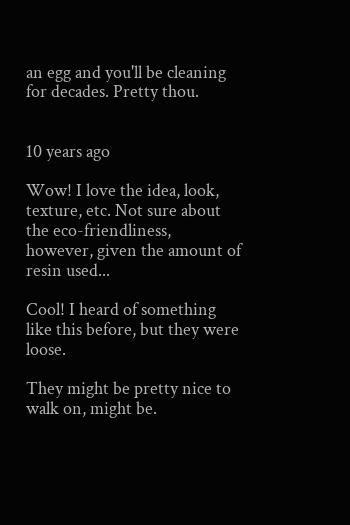an egg and you'll be cleaning for decades. Pretty thou.


10 years ago

Wow! I love the idea, look, texture, etc. Not sure about the eco-friendliness, however, given the amount of resin used...

Cool! I heard of something like this before, but they were loose.

They might be pretty nice to walk on, might be.